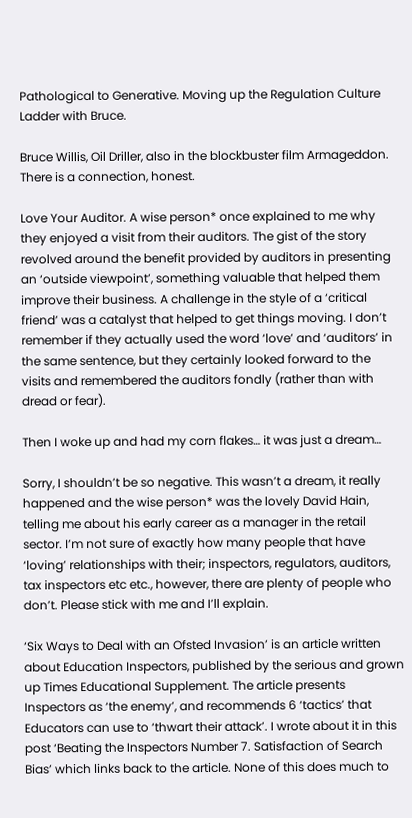Pathological to Generative. Moving up the Regulation Culture Ladder with Bruce.

Bruce Willis, Oil Driller, also in the blockbuster film Armageddon. There is a connection, honest.

Love Your Auditor. A wise person* once explained to me why they enjoyed a visit from their auditors. The gist of the story revolved around the benefit provided by auditors in presenting an ‘outside viewpoint’, something valuable that helped them improve their business. A challenge in the style of a ‘critical friend’ was a catalyst that helped to get things moving. I don’t remember if they actually used the word ‘love’ and ‘auditors’ in the same sentence, but they certainly looked forward to the visits and remembered the auditors fondly (rather than with dread or fear).

Then I woke up and had my corn flakes… it was just a dream…

Sorry, I shouldn’t be so negative. This wasn’t a dream, it really happened and the wise person* was the lovely David Hain, telling me about his early career as a manager in the retail sector. I’m not sure of exactly how many people that have ‘loving’ relationships with their; inspectors, regulators, auditors, tax inspectors etc etc., however, there are plenty of people who don’t. Please stick with me and I’ll explain.

‘Six Ways to Deal with an Ofsted Invasion’ is an article written about Education Inspectors, published by the serious and grown up Times Educational Supplement. The article presents Inspectors as ‘the enemy’, and recommends 6 ‘tactics’ that Educators can use to ‘thwart their attack’. I wrote about it in this post ‘Beating the Inspectors Number 7. Satisfaction of Search Bias’ which links back to the article. None of this does much to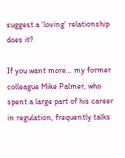suggest a ‘loving’ relationship does it?

If you want more… my former colleague Mike Palmer, who spent a large part of his career in regulation, frequently talks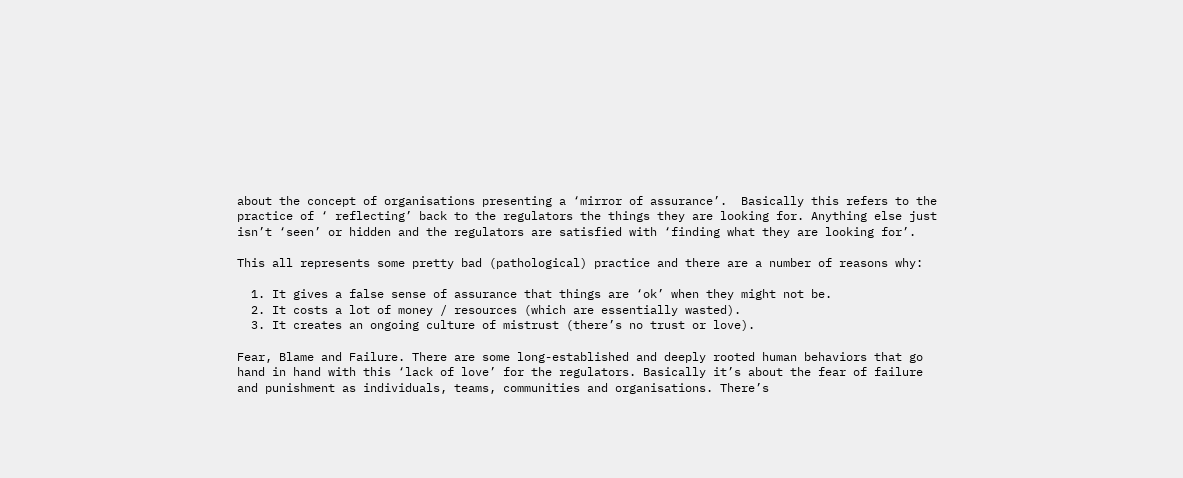about the concept of organisations presenting a ‘mirror of assurance’.  Basically this refers to the practice of ‘ reflecting’ back to the regulators the things they are looking for. Anything else just isn’t ‘seen’ or hidden and the regulators are satisfied with ‘finding what they are looking for’.

This all represents some pretty bad (pathological) practice and there are a number of reasons why:

  1. It gives a false sense of assurance that things are ‘ok’ when they might not be.
  2. It costs a lot of money / resources (which are essentially wasted).
  3. It creates an ongoing culture of mistrust (there’s no trust or love).

Fear, Blame and Failure. There are some long-established and deeply rooted human behaviors that go hand in hand with this ‘lack of love’ for the regulators. Basically it’s about the fear of failure and punishment as individuals, teams, communities and organisations. There’s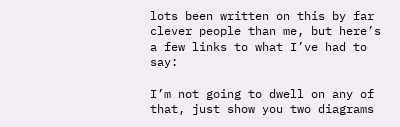lots been written on this by far clever people than me, but here’s a few links to what I’ve had to say:

I’m not going to dwell on any of that, just show you two diagrams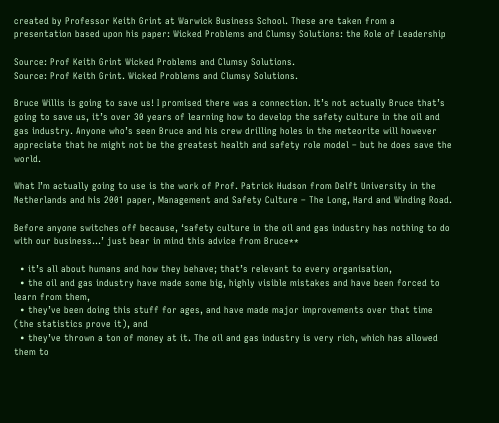created by Professor Keith Grint at Warwick Business School. These are taken from a presentation based upon his paper: Wicked Problems and Clumsy Solutions: the Role of Leadership

Source: Prof Keith Grint Wicked Problems and Clumsy Solutions.
Source: Prof Keith Grint. Wicked Problems and Clumsy Solutions.

Bruce Willis is going to save us! I promised there was a connection. It’s not actually Bruce that’s going to save us, it’s over 30 years of learning how to develop the safety culture in the oil and gas industry. Anyone who’s seen Bruce and his crew drilling holes in the meteorite will however appreciate that he might not be the greatest health and safety role model – but he does save the world.

What I’m actually going to use is the work of Prof. Patrick Hudson from Delft University in the Netherlands and his 2001 paper, Management and Safety Culture – The Long, Hard and Winding Road.

Before anyone switches off because, ‘safety culture in the oil and gas industry has nothing to do with our business…’ just bear in mind this advice from Bruce**

  • it’s all about humans and how they behave; that’s relevant to every organisation,
  • the oil and gas industry have made some big, highly visible mistakes and have been forced to learn from them,
  • they’ve been doing this stuff for ages, and have made major improvements over that time (the statistics prove it), and
  • they’ve thrown a ton of money at it. The oil and gas industry is very rich, which has allowed them to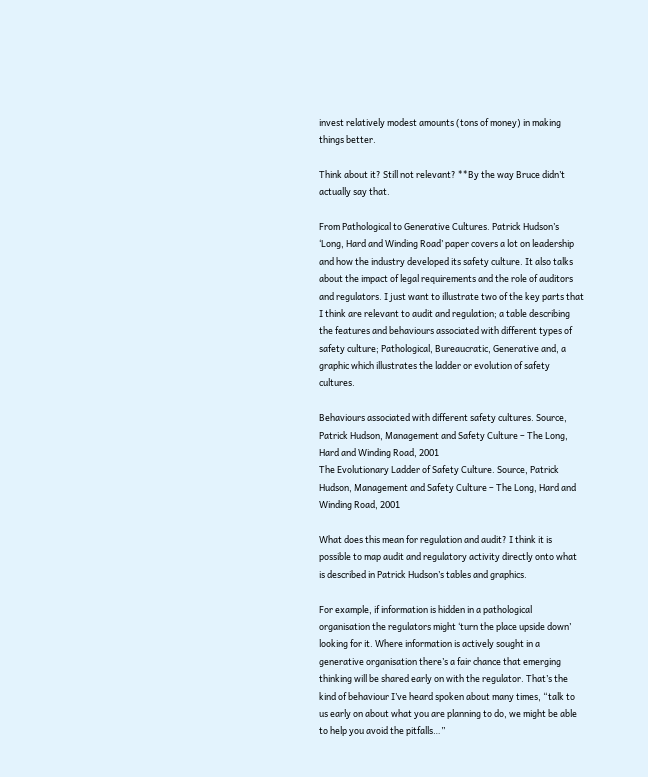invest relatively modest amounts (tons of money) in making things better.

Think about it? Still not relevant? **By the way Bruce didn’t actually say that.

From Pathological to Generative Cultures. Patrick Hudson’s ‘Long, Hard and Winding Road’ paper covers a lot on leadership and how the industry developed its safety culture. It also talks about the impact of legal requirements and the role of auditors and regulators. I just want to illustrate two of the key parts that I think are relevant to audit and regulation; a table describing the features and behaviours associated with different types of safety culture; Pathological, Bureaucratic, Generative and, a graphic which illustrates the ladder or evolution of safety cultures.

Behaviours associated with different safety cultures. Source, Patrick Hudson, Management and Safety Culture – The Long, Hard and Winding Road, 2001
The Evolutionary Ladder of Safety Culture. Source, Patrick Hudson, Management and Safety Culture – The Long, Hard and Winding Road, 2001

What does this mean for regulation and audit? I think it is possible to map audit and regulatory activity directly onto what is described in Patrick Hudson’s tables and graphics.

For example, if information is hidden in a pathological organisation the regulators might ‘turn the place upside down’ looking for it. Where information is actively sought in a generative organisation there’s a fair chance that emerging thinking will be shared early on with the regulator. That’s the kind of behaviour I’ve heard spoken about many times, “talk to us early on about what you are planning to do, we might be able to help you avoid the pitfalls…”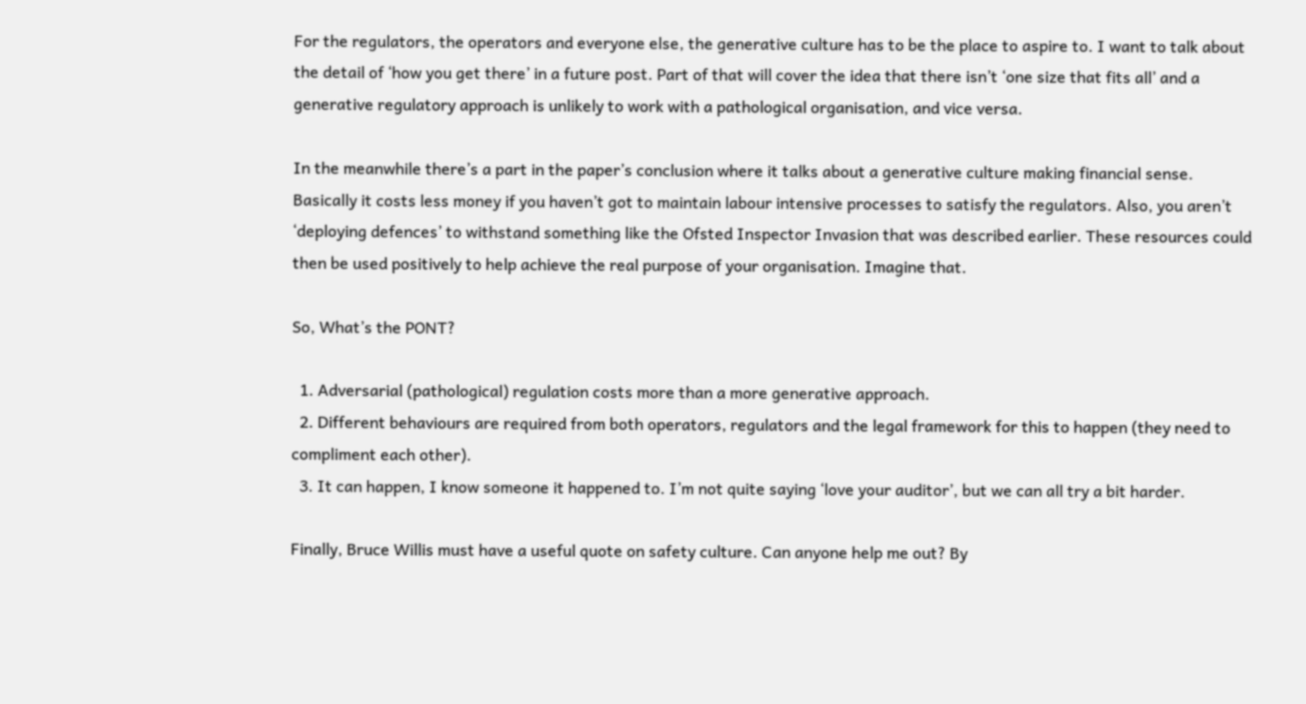For the regulators, the operators and everyone else, the generative culture has to be the place to aspire to. I want to talk about the detail of ‘how you get there’ in a future post. Part of that will cover the idea that there isn’t ‘one size that fits all’ and a generative regulatory approach is unlikely to work with a pathological organisation, and vice versa.

In the meanwhile there’s a part in the paper’s conclusion where it talks about a generative culture making financial sense. Basically it costs less money if you haven’t got to maintain labour intensive processes to satisfy the regulators. Also, you aren’t ‘deploying defences’ to withstand something like the Ofsted Inspector Invasion that was described earlier. These resources could then be used positively to help achieve the real purpose of your organisation. Imagine that.

So, What’s the PONT?

  1. Adversarial (pathological) regulation costs more than a more generative approach.
  2. Different behaviours are required from both operators, regulators and the legal framework for this to happen (they need to compliment each other).
  3. It can happen, I know someone it happened to. I’m not quite saying ‘love your auditor’, but we can all try a bit harder.

Finally, Bruce Willis must have a useful quote on safety culture. Can anyone help me out? By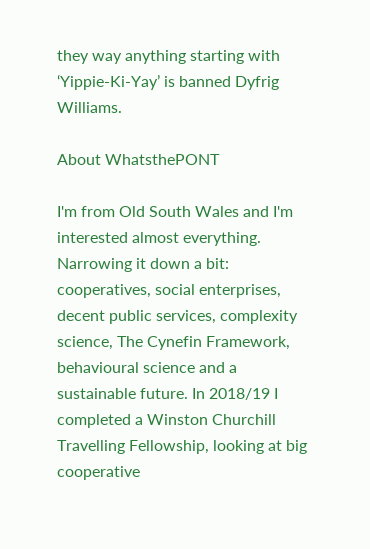they way anything starting with ‘Yippie-Ki-Yay’ is banned Dyfrig Williams.

About WhatsthePONT

I'm from Old South Wales and I'm interested almost everything. Narrowing it down a bit: cooperatives, social enterprises, decent public services, complexity science, The Cynefin Framework, behavioural science and a sustainable future. In 2018/19 I completed a Winston Churchill Travelling Fellowship, looking at big cooperative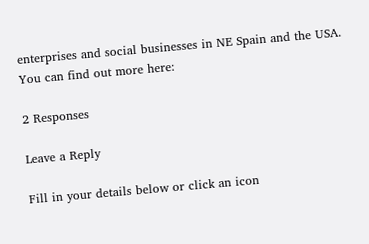enterprises and social businesses in NE Spain and the USA. You can find out more here:

2 Responses

Leave a Reply

Fill in your details below or click an icon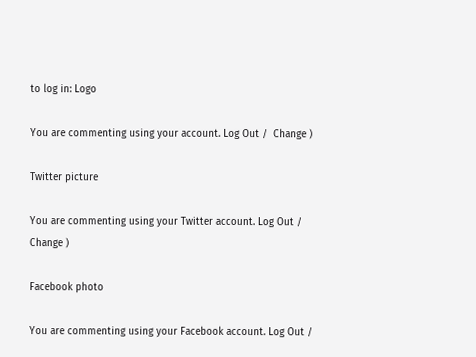to log in: Logo

You are commenting using your account. Log Out /  Change )

Twitter picture

You are commenting using your Twitter account. Log Out /  Change )

Facebook photo

You are commenting using your Facebook account. Log Out /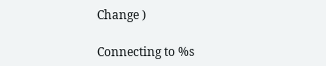Change )

Connecting to %s